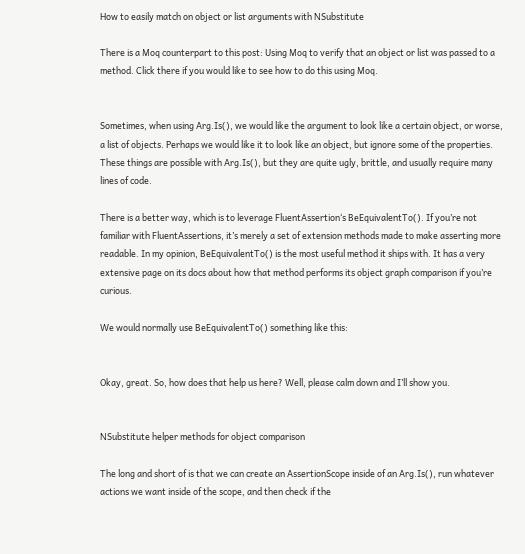How to easily match on object or list arguments with NSubstitute

There is a Moq counterpart to this post: Using Moq to verify that an object or list was passed to a method. Click there if you would like to see how to do this using Moq.


Sometimes, when using Arg.Is(), we would like the argument to look like a certain object, or worse, a list of objects. Perhaps we would like it to look like an object, but ignore some of the properties. These things are possible with Arg.Is(), but they are quite ugly, brittle, and usually require many lines of code.

There is a better way, which is to leverage FluentAssertion‘s BeEquivalentTo(). If you’re not familiar with FluentAssertions, it’s merely a set of extension methods made to make asserting more readable. In my opinion, BeEquivalentTo() is the most useful method it ships with. It has a very extensive page on its docs about how that method performs its object graph comparison if you’re curious.

We would normally use BeEquivalentTo() something like this:


Okay, great. So, how does that help us here? Well, please calm down and I’ll show you.


NSubstitute helper methods for object comparison

The long and short of is that we can create an AssertionScope inside of an Arg.Is(), run whatever actions we want inside of the scope, and then check if the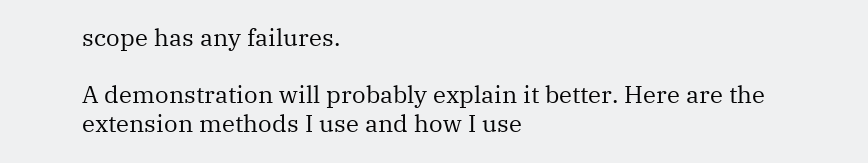scope has any failures.

A demonstration will probably explain it better. Here are the extension methods I use and how I use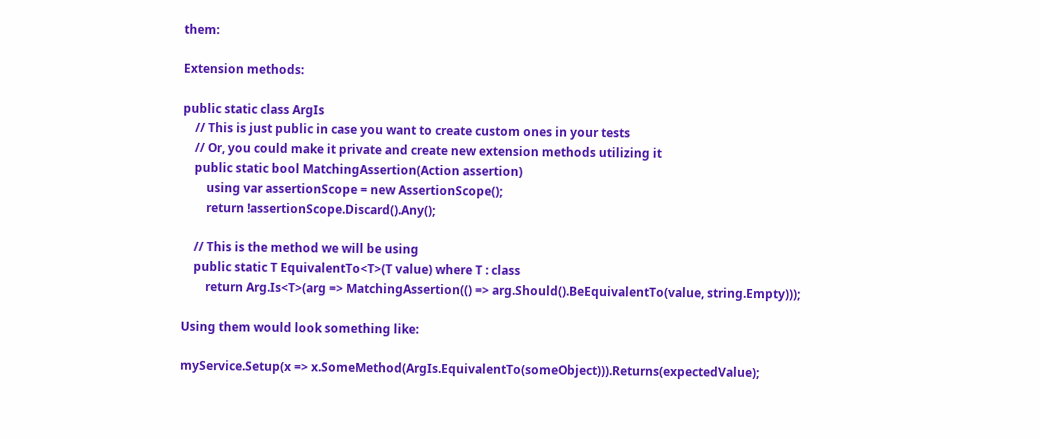them:

Extension methods:

public static class ArgIs
    // This is just public in case you want to create custom ones in your tests
    // Or, you could make it private and create new extension methods utilizing it
    public static bool MatchingAssertion(Action assertion)
        using var assertionScope = new AssertionScope();
        return !assertionScope.Discard().Any();

    // This is the method we will be using
    public static T EquivalentTo<T>(T value) where T : class
        return Arg.Is<T>(arg => MatchingAssertion(() => arg.Should().BeEquivalentTo(value, string.Empty)));

Using them would look something like:

myService.Setup(x => x.SomeMethod(ArgIs.EquivalentTo(someObject))).Returns(expectedValue);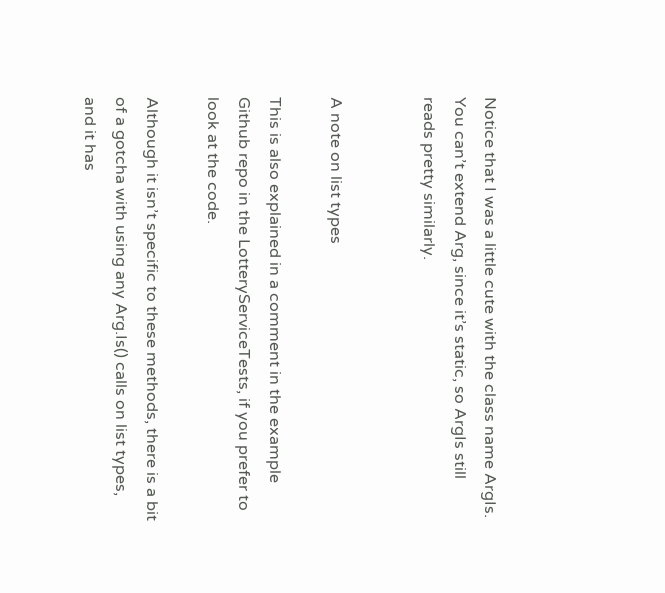Notice that I was a little cute with the class name ArgIs. You can’t extend Arg, since it’s static, so ArgIs still reads pretty similarly.


A note on list types

This is also explained in a comment in the example Github repo in the LotteryServiceTests, if you prefer to look at the code.

Although it isn’t specific to these methods, there is a bit of a gotcha with using any Arg.Is() calls on list types, and it has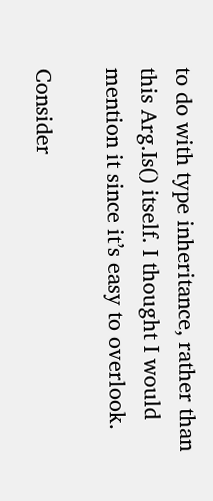to do with type inheritance, rather than this Arg.Is() itself. I thought I would mention it since it’s easy to overlook.

Consider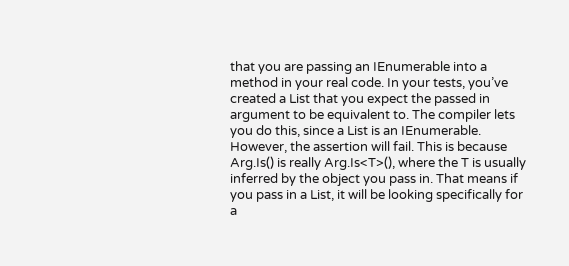that you are passing an IEnumerable into a method in your real code. In your tests, you’ve created a List that you expect the passed in argument to be equivalent to. The compiler lets you do this, since a List is an IEnumerable. However, the assertion will fail. This is because Arg.Is() is really Arg.Is<T>(), where the T is usually inferred by the object you pass in. That means if you pass in a List, it will be looking specifically for a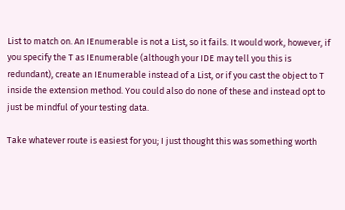List to match on. An IEnumerable is not a List, so it fails. It would work, however, if you specify the T as IEnumerable (although your IDE may tell you this is redundant), create an IEnumerable instead of a List, or if you cast the object to T inside the extension method. You could also do none of these and instead opt to just be mindful of your testing data.

Take whatever route is easiest for you; I just thought this was something worth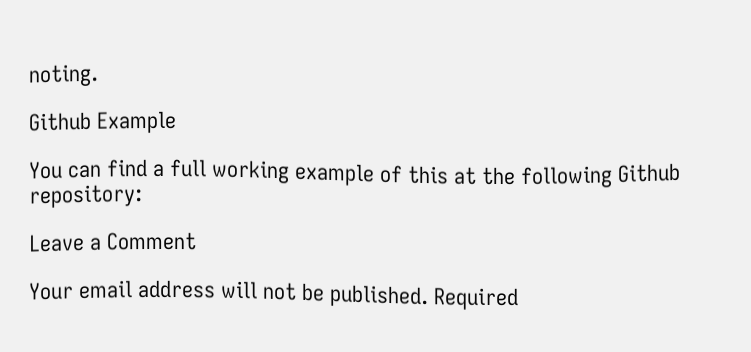noting.

Github Example

You can find a full working example of this at the following Github repository:

Leave a Comment

Your email address will not be published. Required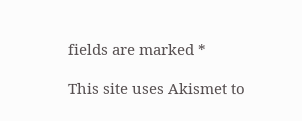fields are marked *

This site uses Akismet to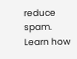reduce spam. Learn how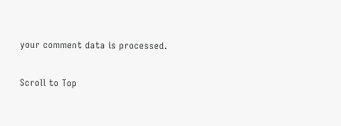your comment data is processed.

Scroll to Top